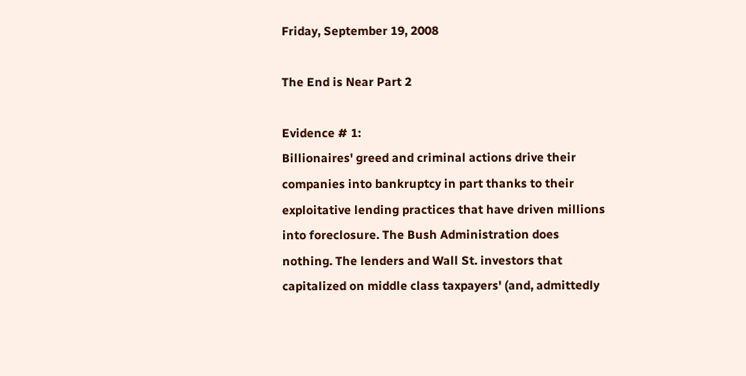Friday, September 19, 2008

The End is Near Part 2

Evidence # 1:
Billionaires' greed and criminal actions drive their companies into bankruptcy in part thanks to their exploitative lending practices that have driven millions into foreclosure. The Bush Administration does nothing. The lenders and Wall St. investors that capitalized on middle class taxpayers' (and, admittedly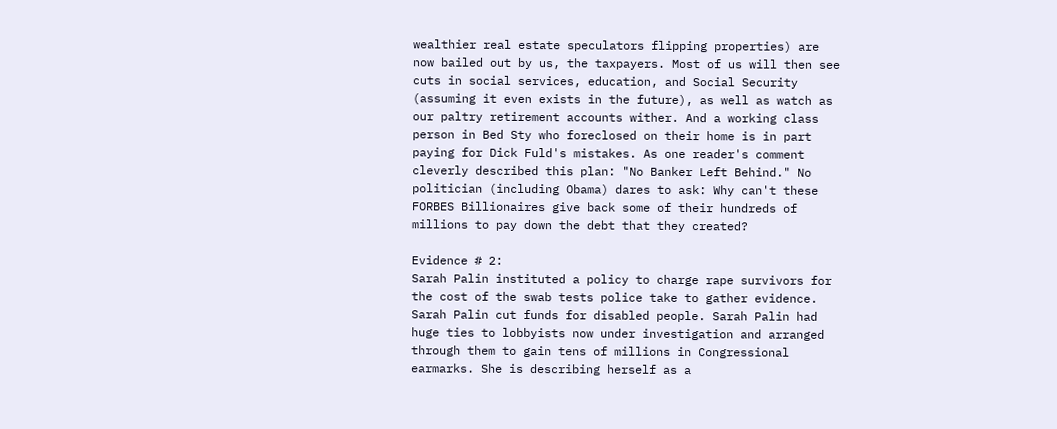wealthier real estate speculators flipping properties) are now bailed out by us, the taxpayers. Most of us will then see cuts in social services, education, and Social Security (assuming it even exists in the future), as well as watch as our paltry retirement accounts wither. And a working class person in Bed Sty who foreclosed on their home is in part paying for Dick Fuld's mistakes. As one reader's comment cleverly described this plan: "No Banker Left Behind." No politician (including Obama) dares to ask: Why can't these FORBES Billionaires give back some of their hundreds of millions to pay down the debt that they created?

Evidence # 2:
Sarah Palin instituted a policy to charge rape survivors for the cost of the swab tests police take to gather evidence. Sarah Palin cut funds for disabled people. Sarah Palin had huge ties to lobbyists now under investigation and arranged through them to gain tens of millions in Congressional earmarks. She is describing herself as a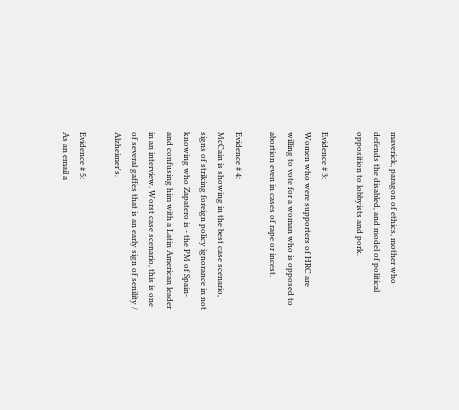maverick, paragon of ethics, mother who defends the disabled, and model of political opposition to lobbyists and pork.

Evidence # 3:
Women who were supporters of HRC are willing to vote for a woman who is opposed to abortion even in cases of rape or incest.

Evidence # 4:
McCain is showing in the best case scenario, signs of striking foreign policy ignorance in not knowing who Zapatero is - the PM of Spain- and confusing him with a Latin American leader in an interview. Worst case scenario, this is one of several gaffes that is an early sign of senility / Alzheimer's.

Evidence # 5:
As an email a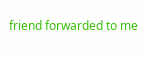friend forwarded to me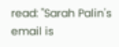read: "Sarah Palin's email is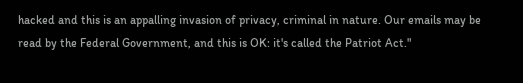hacked and this is an appalling invasion of privacy, criminal in nature. Our emails may be read by the Federal Government, and this is OK: it's called the Patriot Act."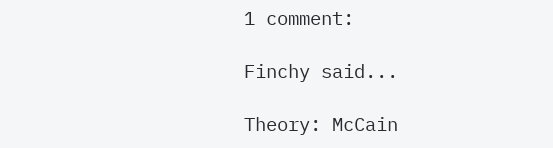1 comment:

Finchy said...

Theory: McCain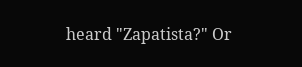heard "Zapatista?" Or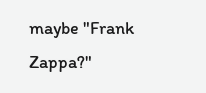maybe "Frank Zappa?"